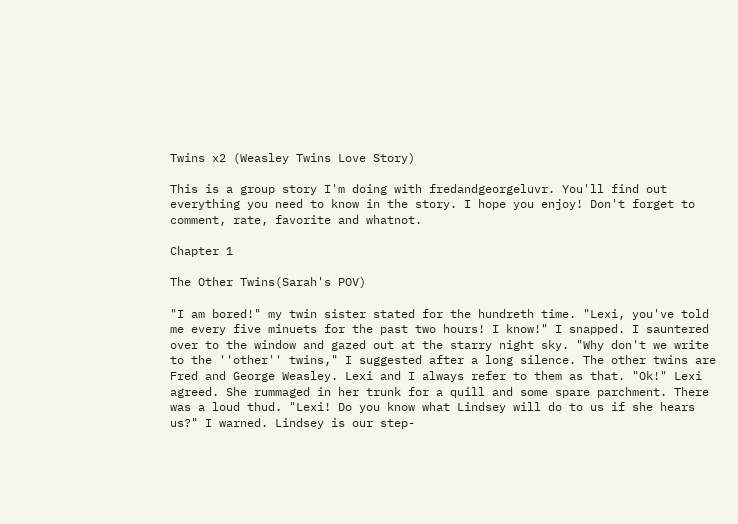Twins x2 (Weasley Twins Love Story)

This is a group story I'm doing with fredandgeorgeluvr. You'll find out everything you need to know in the story. I hope you enjoy! Don't forget to comment, rate, favorite and whatnot.

Chapter 1

The Other Twins(Sarah's POV)

"I am bored!" my twin sister stated for the hundreth time. "Lexi, you've told me every five minuets for the past two hours! I know!" I snapped. I sauntered over to the window and gazed out at the starry night sky. "Why don't we write to the ''other'' twins," I suggested after a long silence. The other twins are Fred and George Weasley. Lexi and I always refer to them as that. "Ok!" Lexi agreed. She rummaged in her trunk for a quill and some spare parchment. There was a loud thud. "Lexi! Do you know what Lindsey will do to us if she hears us?" I warned. Lindsey is our step-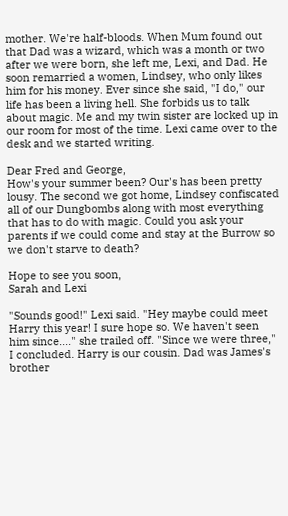mother. We're half-bloods. When Mum found out that Dad was a wizard, which was a month or two after we were born, she left me, Lexi, and Dad. He soon remarried a women, Lindsey, who only likes him for his money. Ever since she said, "I do," our life has been a living hell. She forbids us to talk about magic. Me and my twin sister are locked up in our room for most of the time. Lexi came over to the desk and we started writing.

Dear Fred and George,
How's your summer been? Our's has been pretty lousy. The second we got home, Lindsey confiscated all of our Dungbombs along with most everything that has to do with magic. Could you ask your parents if we could come and stay at the Burrow so we don't starve to death?

Hope to see you soon,
Sarah and Lexi

"Sounds good!" Lexi said. "Hey maybe could meet Harry this year! I sure hope so. We haven't seen him since...." she trailed off. "Since we were three," I concluded. Harry is our cousin. Dad was James's brother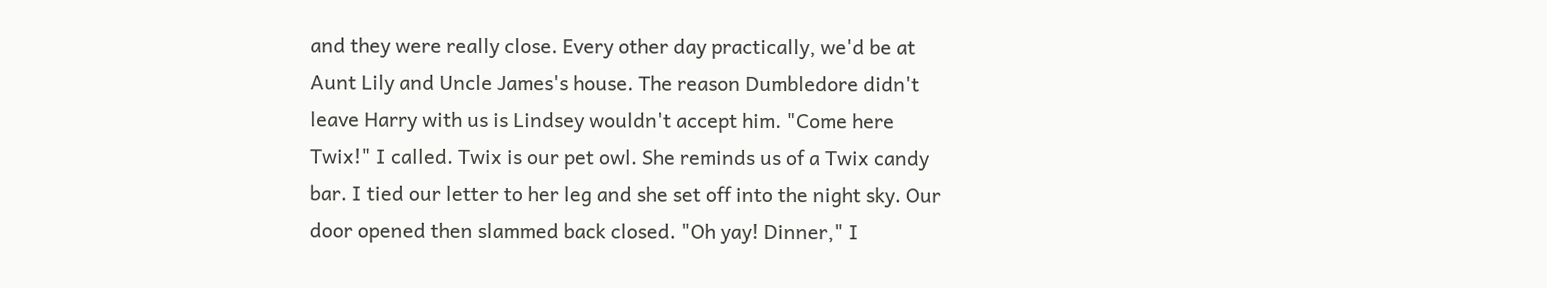and they were really close. Every other day practically, we'd be at Aunt Lily and Uncle James's house. The reason Dumbledore didn't leave Harry with us is Lindsey wouldn't accept him. "Come here Twix!" I called. Twix is our pet owl. She reminds us of a Twix candy bar. I tied our letter to her leg and she set off into the night sky. Our door opened then slammed back closed. "Oh yay! Dinner," I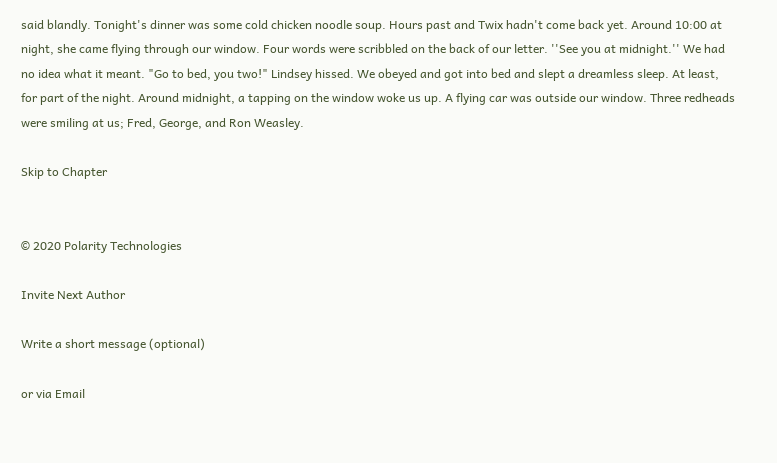said blandly. Tonight's dinner was some cold chicken noodle soup. Hours past and Twix hadn't come back yet. Around 10:00 at night, she came flying through our window. Four words were scribbled on the back of our letter. ''See you at midnight.'' We had no idea what it meant. "Go to bed, you two!" Lindsey hissed. We obeyed and got into bed and slept a dreamless sleep. At least, for part of the night. Around midnight, a tapping on the window woke us up. A flying car was outside our window. Three redheads were smiling at us; Fred, George, and Ron Weasley.

Skip to Chapter


© 2020 Polarity Technologies

Invite Next Author

Write a short message (optional)

or via Email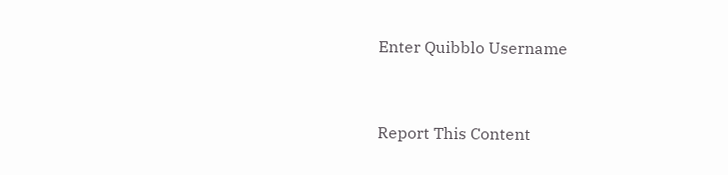Enter Quibblo Username


Report This Content